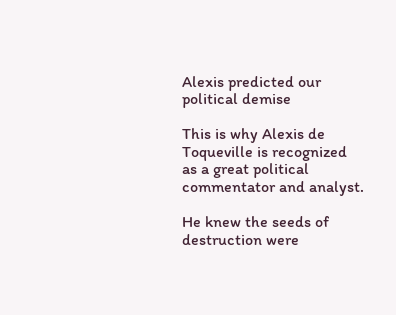Alexis predicted our political demise

This is why Alexis de Toqueville is recognized as a great political commentator and analyst.

He knew the seeds of destruction were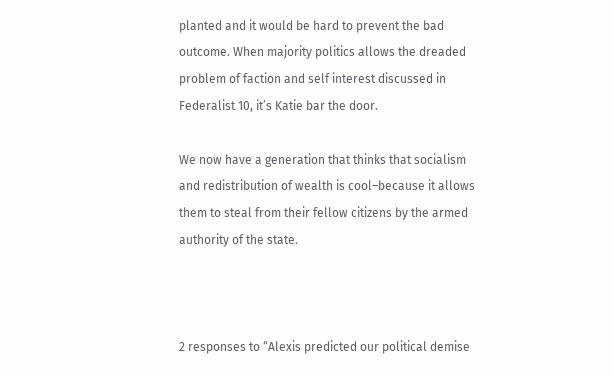planted and it would be hard to prevent the bad outcome. When majority politics allows the dreaded problem of faction and self interest discussed in Federalist 10, it’s Katie bar the door.

We now have a generation that thinks that socialism and redistribution of wealth is cool–because it allows them to steal from their fellow citizens by the armed authority of the state.



2 responses to “Alexis predicted our political demise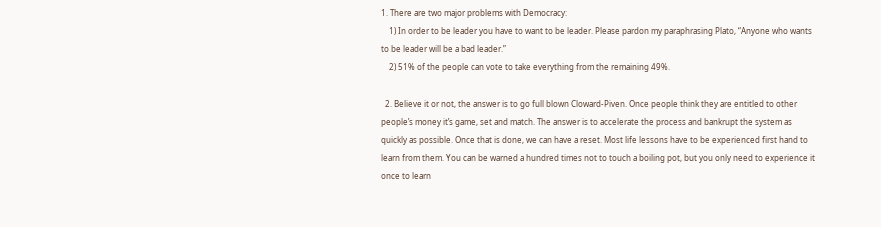1. There are two major problems with Democracy:
    1) In order to be leader you have to want to be leader. Please pardon my paraphrasing Plato, “Anyone who wants to be leader will be a bad leader.”
    2) 51% of the people can vote to take everything from the remaining 49%.

  2. Believe it or not, the answer is to go full blown Cloward-Piven. Once people think they are entitled to other people’s money it’s game, set and match. The answer is to accelerate the process and bankrupt the system as quickly as possible. Once that is done, we can have a reset. Most life lessons have to be experienced first hand to learn from them. You can be warned a hundred times not to touch a boiling pot, but you only need to experience it once to learn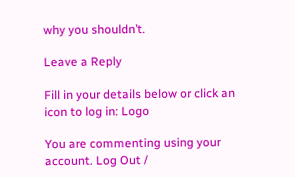why you shouldn’t.

Leave a Reply

Fill in your details below or click an icon to log in: Logo

You are commenting using your account. Log Out /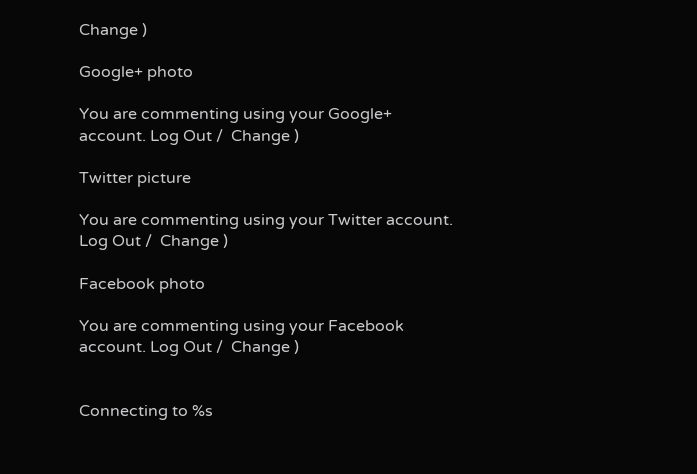Change )

Google+ photo

You are commenting using your Google+ account. Log Out /  Change )

Twitter picture

You are commenting using your Twitter account. Log Out /  Change )

Facebook photo

You are commenting using your Facebook account. Log Out /  Change )


Connecting to %s